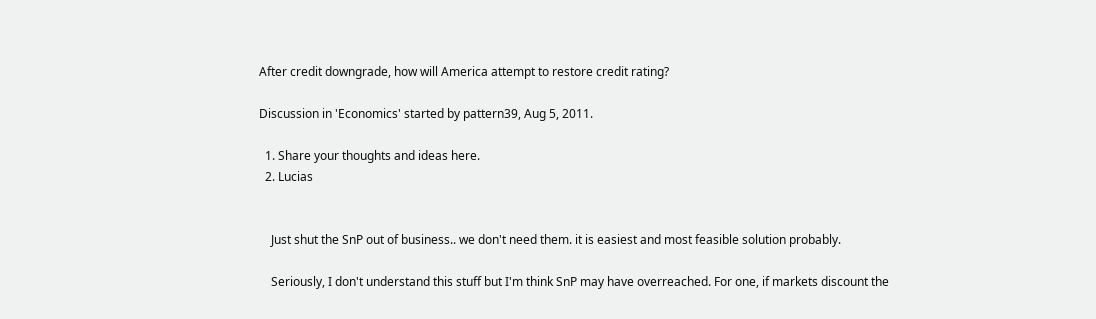After credit downgrade, how will America attempt to restore credit rating?

Discussion in 'Economics' started by pattern39, Aug 5, 2011.

  1. Share your thoughts and ideas here.
  2. Lucias


    Just shut the SnP out of business.. we don't need them. it is easiest and most feasible solution probably.

    Seriously, I don't understand this stuff but I'm think SnP may have overreached. For one, if markets discount the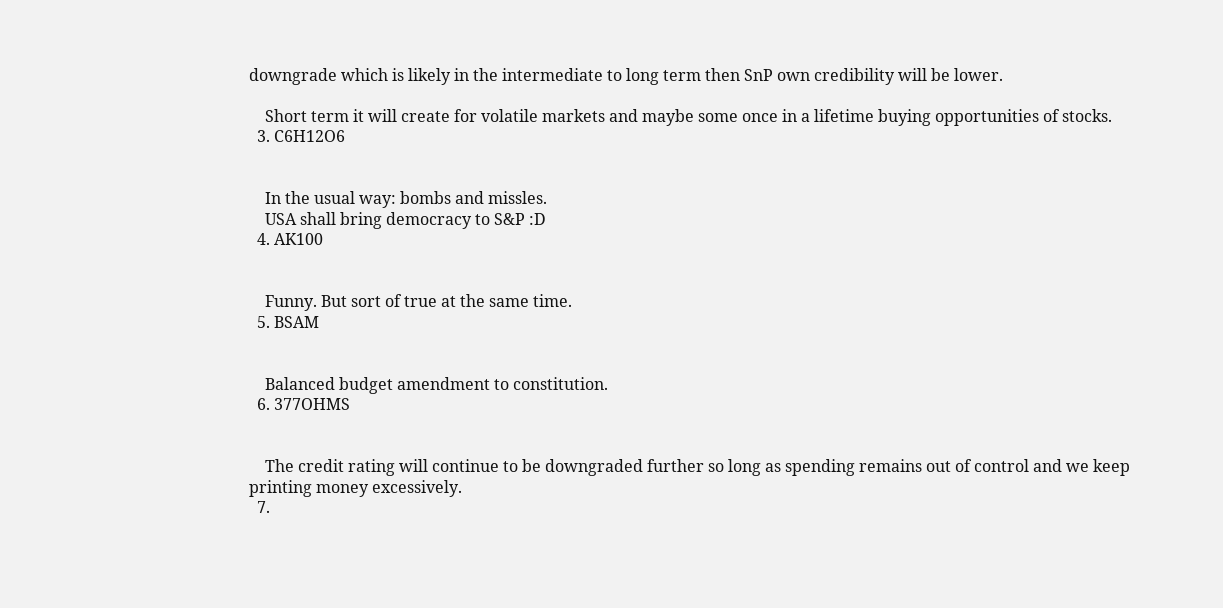downgrade which is likely in the intermediate to long term then SnP own credibility will be lower.

    Short term it will create for volatile markets and maybe some once in a lifetime buying opportunities of stocks.
  3. C6H12O6


    In the usual way: bombs and missles.
    USA shall bring democracy to S&P :D
  4. AK100


    Funny. But sort of true at the same time.
  5. BSAM


    Balanced budget amendment to constitution.
  6. 377OHMS


    The credit rating will continue to be downgraded further so long as spending remains out of control and we keep printing money excessively.
  7.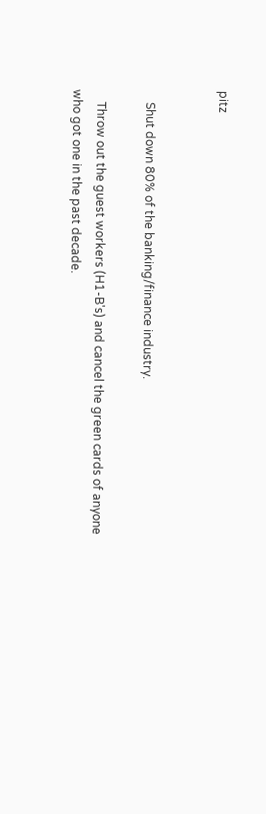pitz


    Shut down 80% of the banking/finance industry.

    Throw out the guest workers (H1-B's) and cancel the green cards of anyone who got one in the past decade.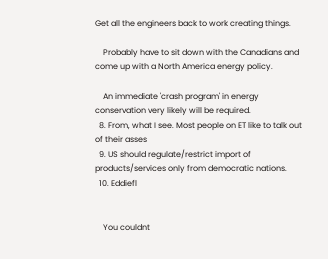Get all the engineers back to work creating things.

    Probably have to sit down with the Canadians and come up with a North America energy policy.

    An immediate 'crash program' in energy conservation very likely will be required.
  8. From, what I see. Most people on ET like to talk out of their asses
  9. US should regulate/restrict import of products/services only from democratic nations.
  10. Eddiefl


    You couldnt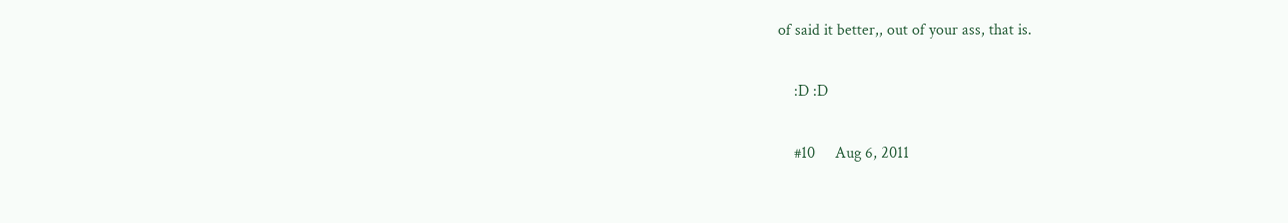of said it better,, out of your ass, that is.

    :D :D

    #10     Aug 6, 2011